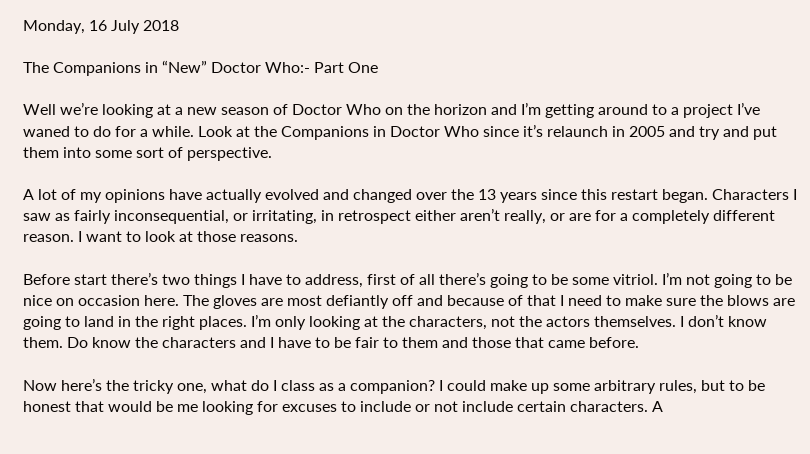Monday, 16 July 2018

The Companions in “New” Doctor Who:- Part One

Well we’re looking at a new season of Doctor Who on the horizon and I’m getting around to a project I’ve waned to do for a while. Look at the Companions in Doctor Who since it’s relaunch in 2005 and try and put them into some sort of perspective.

A lot of my opinions have actually evolved and changed over the 13 years since this restart began. Characters I saw as fairly inconsequential, or irritating, in retrospect either aren’t really, or are for a completely different reason. I want to look at those reasons.

Before start there’s two things I have to address, first of all there’s going to be some vitriol. I’m not going to be nice on occasion here. The gloves are most defiantly off and because of that I need to make sure the blows are going to land in the right places. I’m only looking at the characters, not the actors themselves. I don’t know them. Do know the characters and I have to be fair to them and those that came before.

Now here’s the tricky one, what do I class as a companion? I could make up some arbitrary rules, but to be honest that would be me looking for excuses to include or not include certain characters. A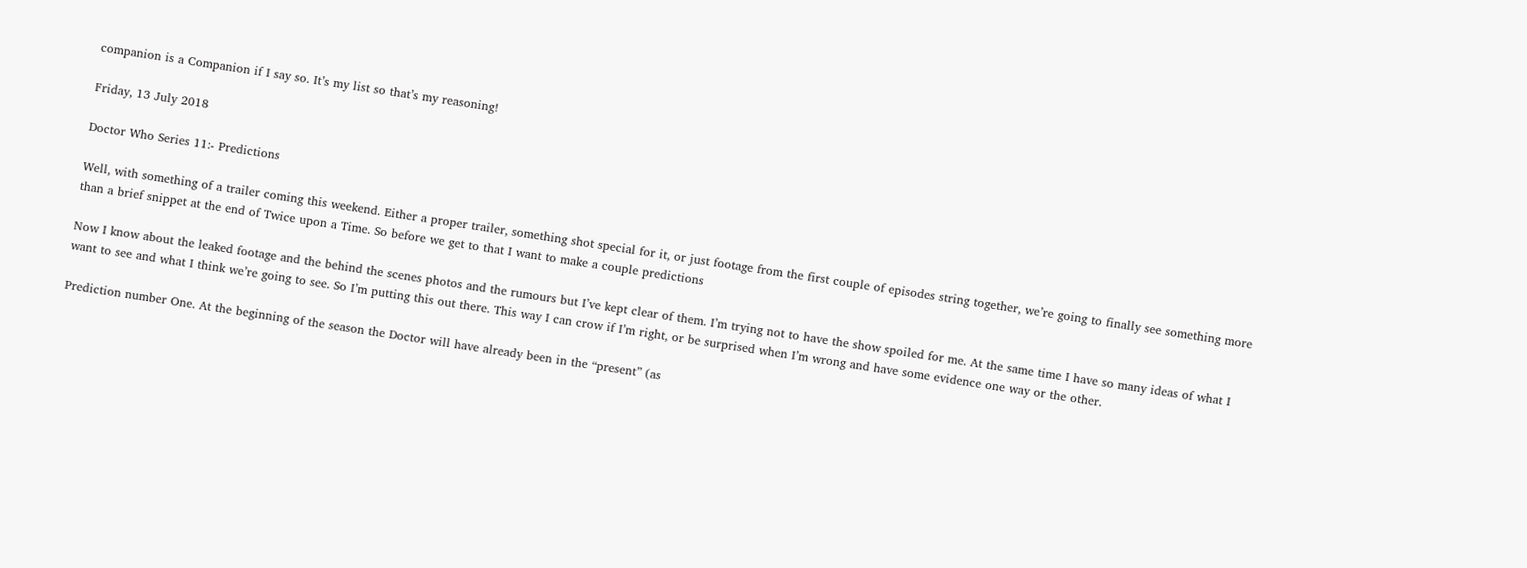companion is a Companion if I say so. It’s my list so that’s my reasoning!

Friday, 13 July 2018

Doctor Who Series 11:- Predictions

Well, with something of a trailer coming this weekend. Either a proper trailer, something shot special for it, or just footage from the first couple of episodes string together, we’re going to finally see something more than a brief snippet at the end of Twice upon a Time. So before we get to that I want to make a couple predictions

Now I know about the leaked footage and the behind the scenes photos and the rumours but I’ve kept clear of them. I’m trying not to have the show spoiled for me. At the same time I have so many ideas of what I want to see and what I think we’re going to see. So I’m putting this out there. This way I can crow if I’m right, or be surprised when I’m wrong and have some evidence one way or the other.

Prediction number One. At the beginning of the season the Doctor will have already been in the “present” (as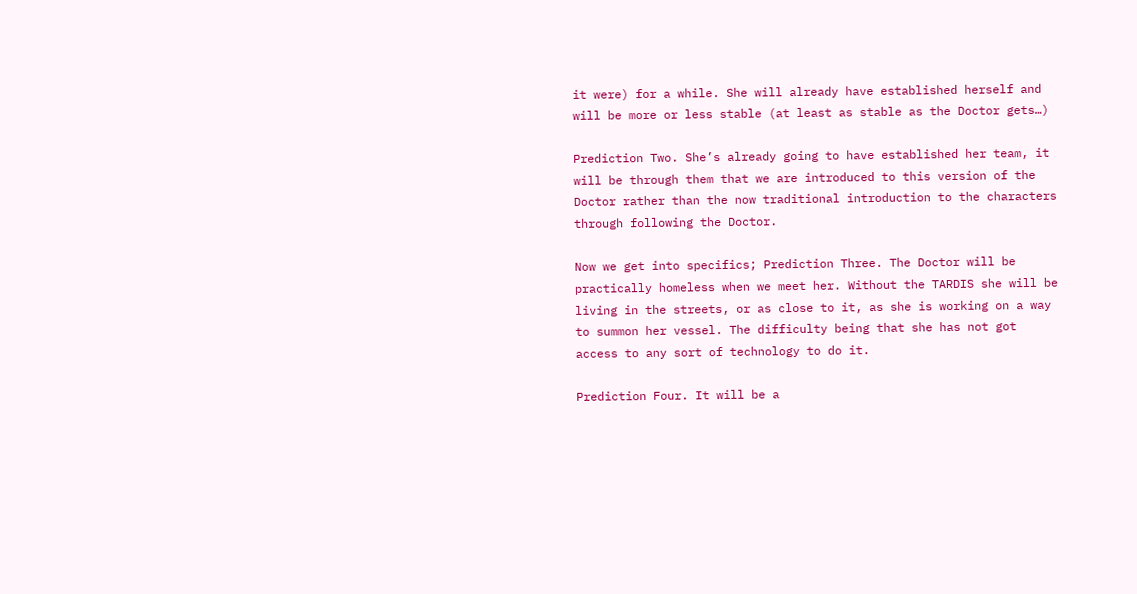it were) for a while. She will already have established herself and will be more or less stable (at least as stable as the Doctor gets…)

Prediction Two. She’s already going to have established her team, it will be through them that we are introduced to this version of the Doctor rather than the now traditional introduction to the characters through following the Doctor.

Now we get into specifics; Prediction Three. The Doctor will be practically homeless when we meet her. Without the TARDIS she will be living in the streets, or as close to it, as she is working on a way to summon her vessel. The difficulty being that she has not got access to any sort of technology to do it.

Prediction Four. It will be a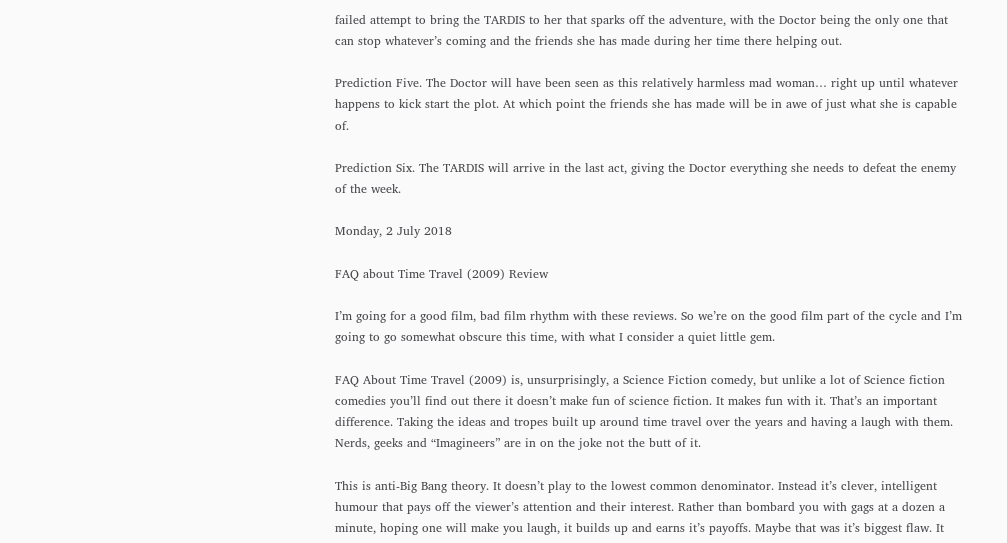failed attempt to bring the TARDIS to her that sparks off the adventure, with the Doctor being the only one that can stop whatever’s coming and the friends she has made during her time there helping out.

Prediction Five. The Doctor will have been seen as this relatively harmless mad woman… right up until whatever happens to kick start the plot. At which point the friends she has made will be in awe of just what she is capable of.

Prediction Six. The TARDIS will arrive in the last act, giving the Doctor everything she needs to defeat the enemy of the week.

Monday, 2 July 2018

FAQ about Time Travel (2009) Review

I’m going for a good film, bad film rhythm with these reviews. So we’re on the good film part of the cycle and I’m going to go somewhat obscure this time, with what I consider a quiet little gem.

FAQ About Time Travel (2009) is, unsurprisingly, a Science Fiction comedy, but unlike a lot of Science fiction comedies you’ll find out there it doesn’t make fun of science fiction. It makes fun with it. That’s an important difference. Taking the ideas and tropes built up around time travel over the years and having a laugh with them. Nerds, geeks and “Imagineers” are in on the joke not the butt of it.

This is anti-Big Bang theory. It doesn’t play to the lowest common denominator. Instead it’s clever, intelligent humour that pays off the viewer’s attention and their interest. Rather than bombard you with gags at a dozen a minute, hoping one will make you laugh, it builds up and earns it’s payoffs. Maybe that was it’s biggest flaw. It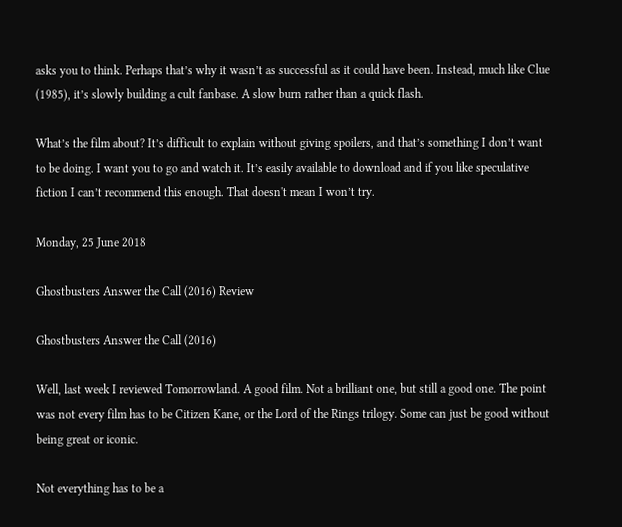asks you to think. Perhaps that’s why it wasn’t as successful as it could have been. Instead, much like Clue (1985), it’s slowly building a cult fanbase. A slow burn rather than a quick flash.

What’s the film about? It’s difficult to explain without giving spoilers, and that’s something I don’t want to be doing. I want you to go and watch it. It’s easily available to download and if you like speculative fiction I can’t recommend this enough. That doesn't mean I won’t try.

Monday, 25 June 2018

Ghostbusters Answer the Call (2016) Review

Ghostbusters Answer the Call (2016)

Well, last week I reviewed Tomorrowland. A good film. Not a brilliant one, but still a good one. The point was not every film has to be Citizen Kane, or the Lord of the Rings trilogy. Some can just be good without being great or iconic.

Not everything has to be a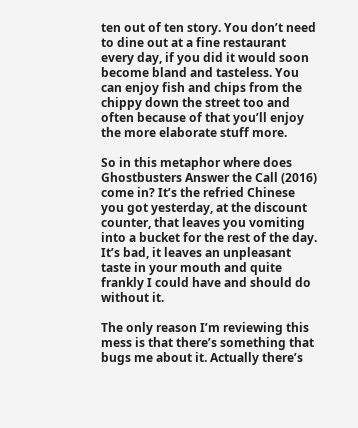ten out of ten story. You don’t need to dine out at a fine restaurant every day, if you did it would soon become bland and tasteless. You can enjoy fish and chips from the chippy down the street too and often because of that you’ll enjoy the more elaborate stuff more.

So in this metaphor where does Ghostbusters Answer the Call (2016) come in? It’s the refried Chinese you got yesterday, at the discount counter, that leaves you vomiting into a bucket for the rest of the day. It’s bad, it leaves an unpleasant taste in your mouth and quite frankly I could have and should do without it.

The only reason I’m reviewing this mess is that there’s something that bugs me about it. Actually there’s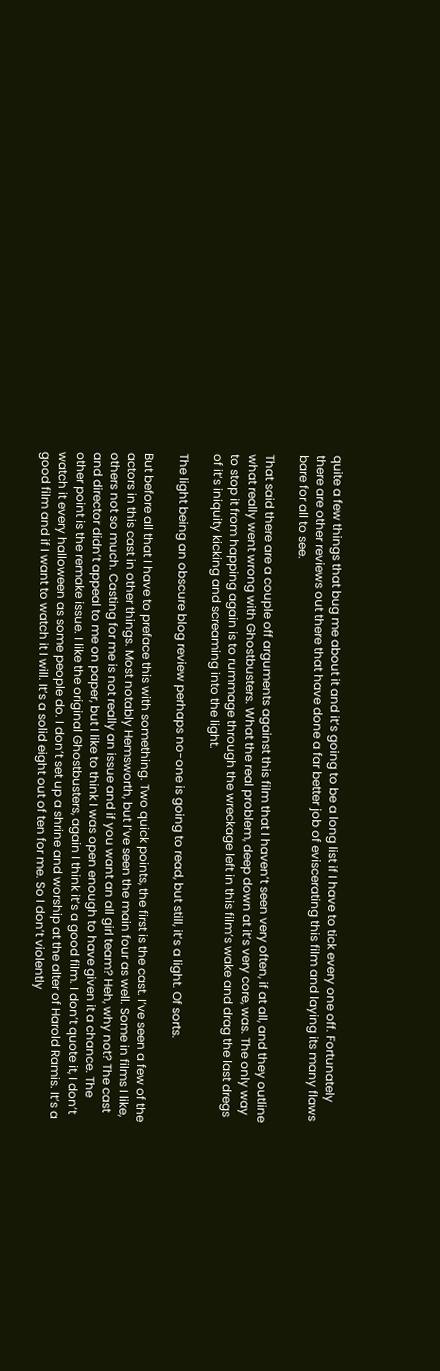quite a few things that bug me about it and it’s going to be a long list if I have to tick every one off. Fortunately there are other reviews out there that have done a far better job of eviscerating this film and laying its many flaws bare for all to see.

That said there are a couple off arguments against this film that I haven’t seen very often, if at all, and they outline what really went wrong with Ghostbusters. What the real problem, deep down at it’s very core, was. The only way to stop it from happing again is to rummage through the wreckage left in this film’s wake and drag the last dregs of it’s iniquity kicking and screaming into the light.

The light being an obscure blog review perhaps no-one is going to read, but still, it’s a light. Of sorts.

But before all that I have to preface this with something. Two quick points, the first is the cast. I’ve seen a few of the actors in this cast in other things. Most notably Hemsworth, but I’ve seen the main four as well. Some in films I like, others not so much. Casting for me is not really an issue and if you want an all girl team? Heh, why not? The cast and director didn’t appeal to me on paper, but I like to think I was open enough to have given it a chance. The other point is the remake issue. I like the original Ghostbusters, again I think it’s a good film. I don’t quote it, I don’t watch it every halloween as some people do. I don’t set up a shrine and worship at the alter of Harold Ramis. It’s a good film and if I want to watch it I will. It’s a solid eight out of ten for me. So I don’t violently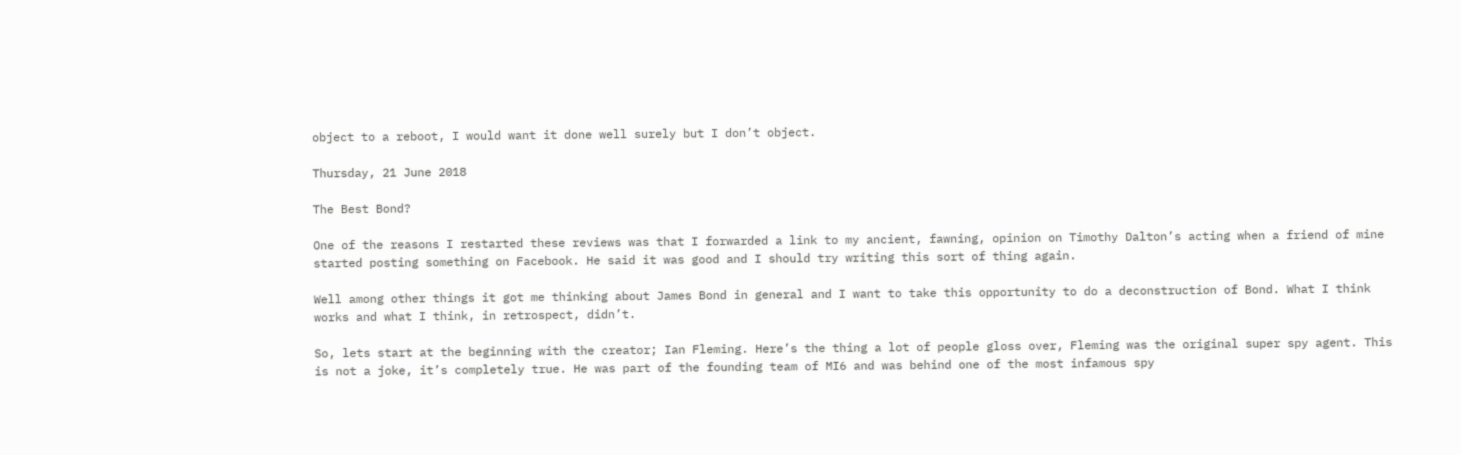object to a reboot, I would want it done well surely but I don’t object.

Thursday, 21 June 2018

The Best Bond?

One of the reasons I restarted these reviews was that I forwarded a link to my ancient, fawning, opinion on Timothy Dalton’s acting when a friend of mine started posting something on Facebook. He said it was good and I should try writing this sort of thing again.

Well among other things it got me thinking about James Bond in general and I want to take this opportunity to do a deconstruction of Bond. What I think works and what I think, in retrospect, didn’t.

So, lets start at the beginning with the creator; Ian Fleming. Here’s the thing a lot of people gloss over, Fleming was the original super spy agent. This is not a joke, it’s completely true. He was part of the founding team of MI6 and was behind one of the most infamous spy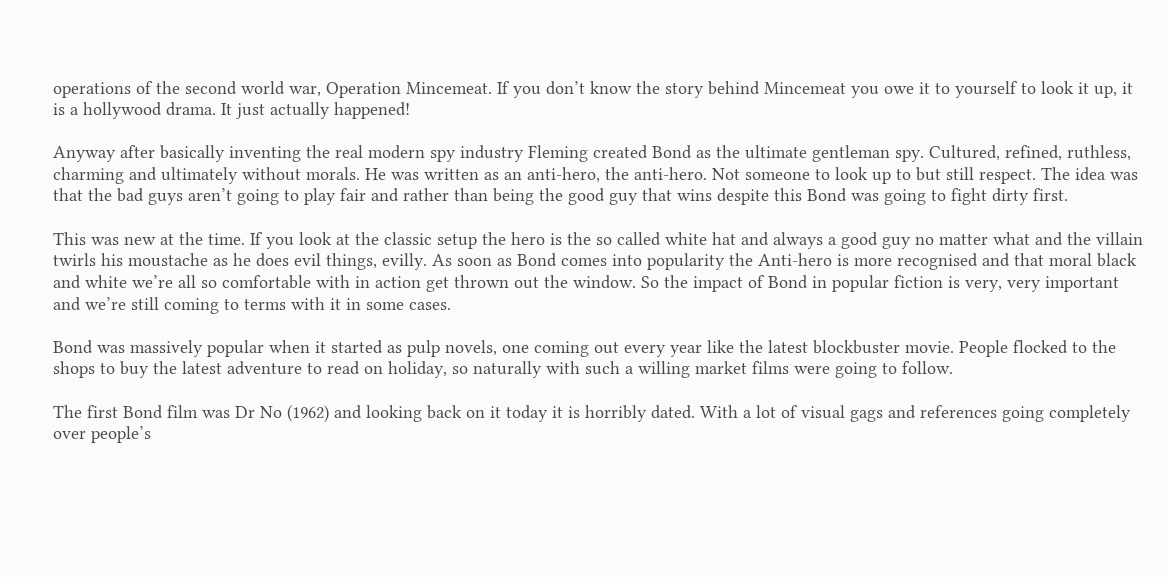operations of the second world war, Operation Mincemeat. If you don’t know the story behind Mincemeat you owe it to yourself to look it up, it is a hollywood drama. It just actually happened!

Anyway after basically inventing the real modern spy industry Fleming created Bond as the ultimate gentleman spy. Cultured, refined, ruthless, charming and ultimately without morals. He was written as an anti-hero, the anti-hero. Not someone to look up to but still respect. The idea was that the bad guys aren’t going to play fair and rather than being the good guy that wins despite this Bond was going to fight dirty first.

This was new at the time. If you look at the classic setup the hero is the so called white hat and always a good guy no matter what and the villain twirls his moustache as he does evil things, evilly. As soon as Bond comes into popularity the Anti-hero is more recognised and that moral black and white we’re all so comfortable with in action get thrown out the window. So the impact of Bond in popular fiction is very, very important and we’re still coming to terms with it in some cases.

Bond was massively popular when it started as pulp novels, one coming out every year like the latest blockbuster movie. People flocked to the shops to buy the latest adventure to read on holiday, so naturally with such a willing market films were going to follow.

The first Bond film was Dr No (1962) and looking back on it today it is horribly dated. With a lot of visual gags and references going completely over people’s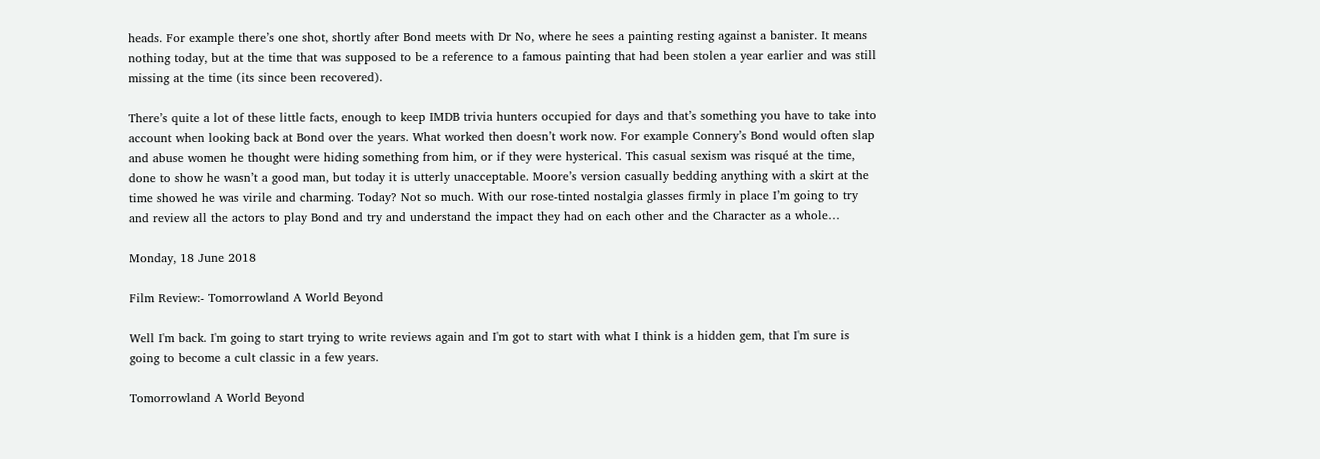heads. For example there’s one shot, shortly after Bond meets with Dr No, where he sees a painting resting against a banister. It means nothing today, but at the time that was supposed to be a reference to a famous painting that had been stolen a year earlier and was still missing at the time (its since been recovered).

There’s quite a lot of these little facts, enough to keep IMDB trivia hunters occupied for days and that’s something you have to take into account when looking back at Bond over the years. What worked then doesn’t work now. For example Connery’s Bond would often slap and abuse women he thought were hiding something from him, or if they were hysterical. This casual sexism was risqué at the time, done to show he wasn’t a good man, but today it is utterly unacceptable. Moore’s version casually bedding anything with a skirt at the time showed he was virile and charming. Today? Not so much. With our rose-tinted nostalgia glasses firmly in place I’m going to try and review all the actors to play Bond and try and understand the impact they had on each other and the Character as a whole…

Monday, 18 June 2018

Film Review:- Tomorrowland A World Beyond

Well I'm back. I'm going to start trying to write reviews again and I'm got to start with what I think is a hidden gem, that I'm sure is going to become a cult classic in a few years.

Tomorrowland A World Beyond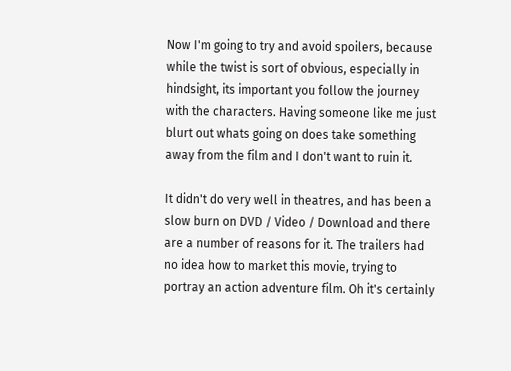Now I'm going to try and avoid spoilers, because while the twist is sort of obvious, especially in hindsight, its important you follow the journey with the characters. Having someone like me just blurt out whats going on does take something away from the film and I don't want to ruin it.

It didn't do very well in theatres, and has been a slow burn on DVD / Video / Download and there are a number of reasons for it. The trailers had no idea how to market this movie, trying to portray an action adventure film. Oh it's certainly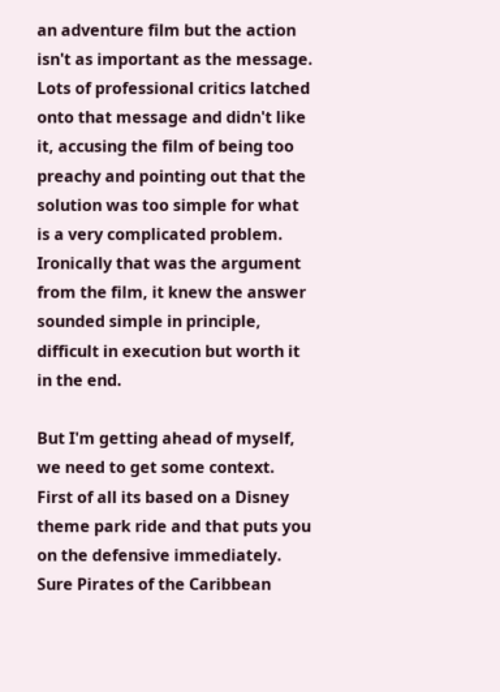an adventure film but the action isn't as important as the message. Lots of professional critics latched onto that message and didn't like it, accusing the film of being too preachy and pointing out that the solution was too simple for what is a very complicated problem. Ironically that was the argument from the film, it knew the answer sounded simple in principle, difficult in execution but worth it in the end.

But I'm getting ahead of myself, we need to get some context. First of all its based on a Disney theme park ride and that puts you on the defensive immediately. Sure Pirates of the Caribbean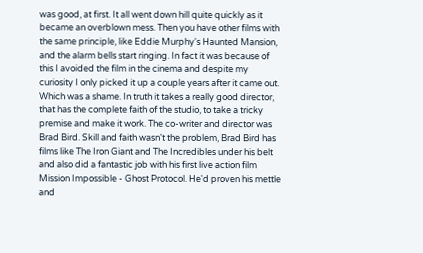was good, at first. It all went down hill quite quickly as it became an overblown mess. Then you have other films with the same principle, like Eddie Murphy's Haunted Mansion, and the alarm bells start ringing. In fact it was because of this I avoided the film in the cinema and despite my curiosity I only picked it up a couple years after it came out. Which was a shame. In truth it takes a really good director, that has the complete faith of the studio, to take a tricky premise and make it work. The co-writer and director was Brad Bird. Skill and faith wasn't the problem, Brad Bird has films like The Iron Giant and The Incredibles under his belt and also did a fantastic job with his first live action film Mission Impossible - Ghost Protocol. He'd proven his mettle and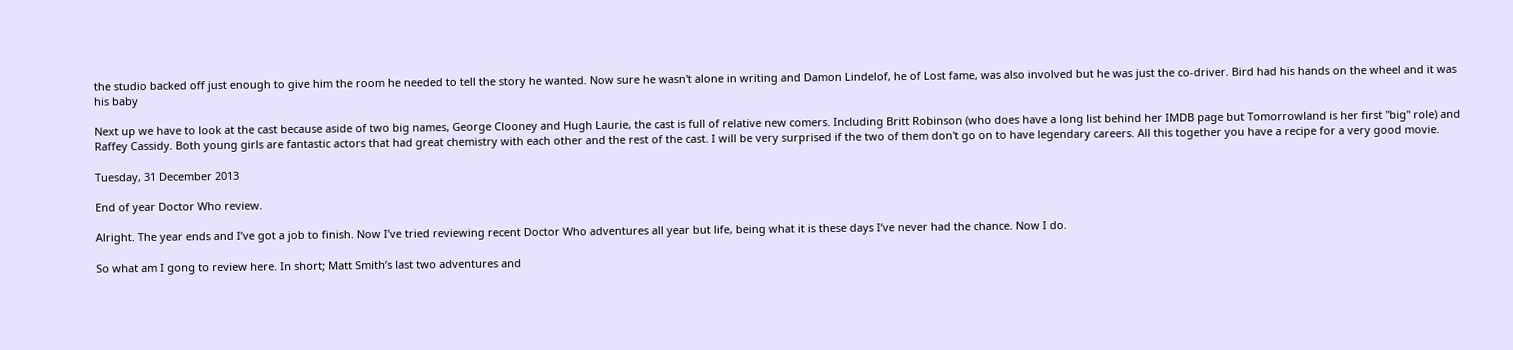the studio backed off just enough to give him the room he needed to tell the story he wanted. Now sure he wasn't alone in writing and Damon Lindelof, he of Lost fame, was also involved but he was just the co-driver. Bird had his hands on the wheel and it was his baby

Next up we have to look at the cast because aside of two big names, George Clooney and Hugh Laurie, the cast is full of relative new comers. Including Britt Robinson (who does have a long list behind her IMDB page but Tomorrowland is her first "big" role) and Raffey Cassidy. Both young girls are fantastic actors that had great chemistry with each other and the rest of the cast. I will be very surprised if the two of them don't go on to have legendary careers. All this together you have a recipe for a very good movie.

Tuesday, 31 December 2013

End of year Doctor Who review.

Alright. The year ends and I’ve got a job to finish. Now I’ve tried reviewing recent Doctor Who adventures all year but life, being what it is these days I’ve never had the chance. Now I do.

So what am I gong to review here. In short; Matt Smith’s last two adventures and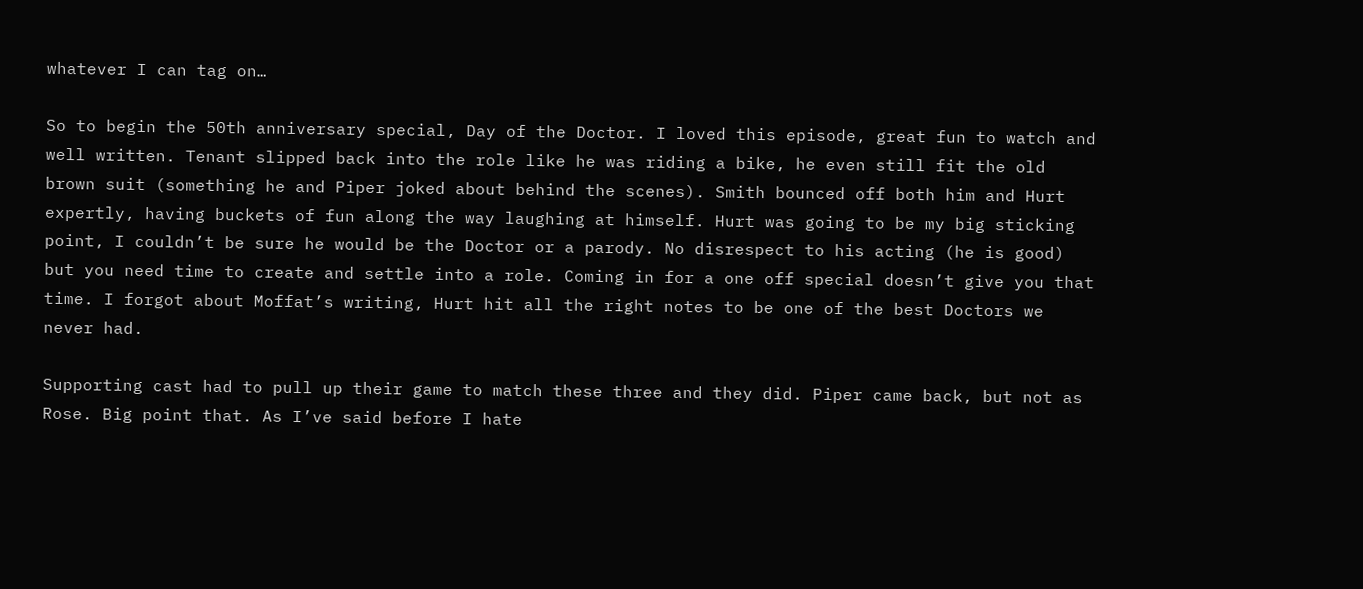whatever I can tag on…

So to begin the 50th anniversary special, Day of the Doctor. I loved this episode, great fun to watch and well written. Tenant slipped back into the role like he was riding a bike, he even still fit the old brown suit (something he and Piper joked about behind the scenes). Smith bounced off both him and Hurt expertly, having buckets of fun along the way laughing at himself. Hurt was going to be my big sticking point, I couldn’t be sure he would be the Doctor or a parody. No disrespect to his acting (he is good) but you need time to create and settle into a role. Coming in for a one off special doesn’t give you that time. I forgot about Moffat’s writing, Hurt hit all the right notes to be one of the best Doctors we never had.

Supporting cast had to pull up their game to match these three and they did. Piper came back, but not as Rose. Big point that. As I’ve said before I hate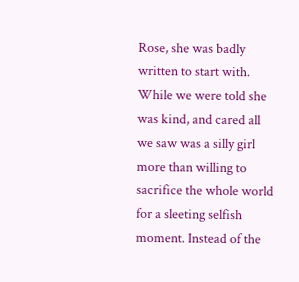Rose, she was badly written to start with. While we were told she was kind, and cared all we saw was a silly girl more than willing to sacrifice the whole world for a sleeting selfish moment. Instead of the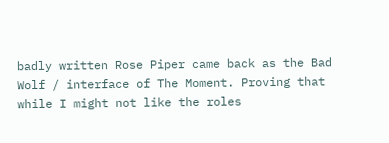badly written Rose Piper came back as the Bad Wolf / interface of The Moment. Proving that while I might not like the roles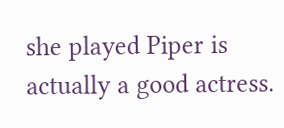she played Piper is actually a good actress.